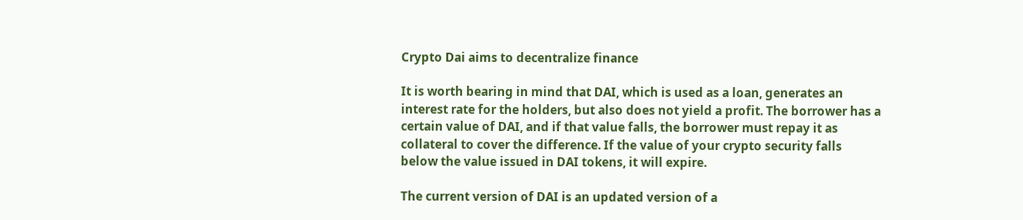Crypto Dai aims to decentralize finance

It is worth bearing in mind that DAI, which is used as a loan, generates an interest rate for the holders, but also does not yield a profit. The borrower has a certain value of DAI, and if that value falls, the borrower must repay it as collateral to cover the difference. If the value of your crypto security falls below the value issued in DAI tokens, it will expire.

The current version of DAI is an updated version of a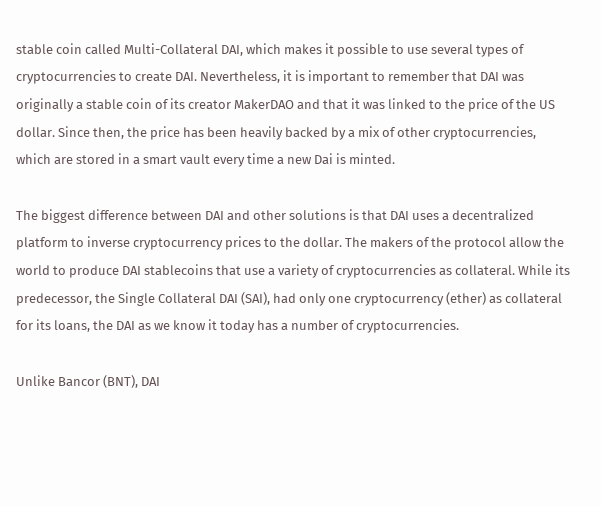stable coin called Multi-Collateral DAI, which makes it possible to use several types of cryptocurrencies to create DAI. Nevertheless, it is important to remember that DAI was originally a stable coin of its creator MakerDAO and that it was linked to the price of the US dollar. Since then, the price has been heavily backed by a mix of other cryptocurrencies, which are stored in a smart vault every time a new Dai is minted.

The biggest difference between DAI and other solutions is that DAI uses a decentralized platform to inverse cryptocurrency prices to the dollar. The makers of the protocol allow the world to produce DAI stablecoins that use a variety of cryptocurrencies as collateral. While its predecessor, the Single Collateral DAI (SAI), had only one cryptocurrency (ether) as collateral for its loans, the DAI as we know it today has a number of cryptocurrencies.

Unlike Bancor (BNT), DAI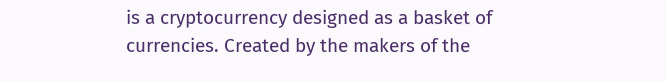is a cryptocurrency designed as a basket of currencies. Created by the makers of the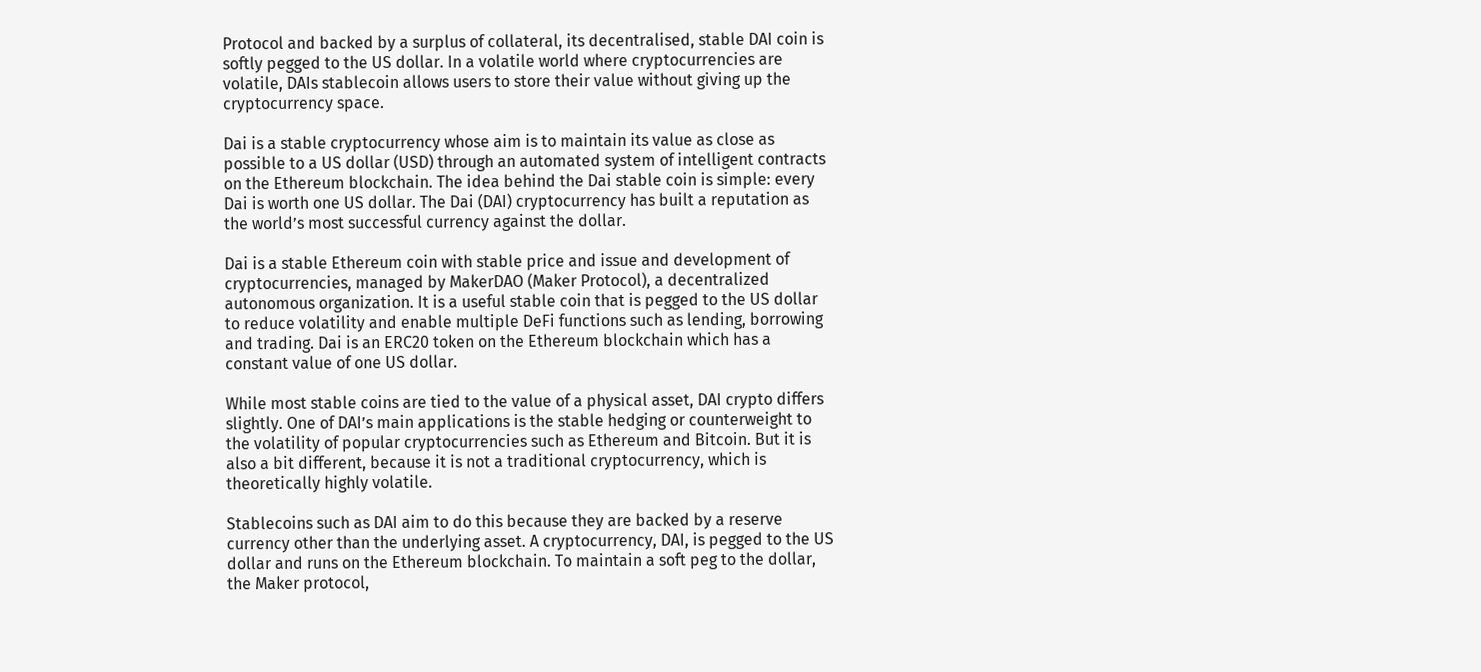Protocol and backed by a surplus of collateral, its decentralised, stable DAI coin is softly pegged to the US dollar. In a volatile world where cryptocurrencies are volatile, DAIs stablecoin allows users to store their value without giving up the cryptocurrency space.

Dai is a stable cryptocurrency whose aim is to maintain its value as close as possible to a US dollar (USD) through an automated system of intelligent contracts on the Ethereum blockchain. The idea behind the Dai stable coin is simple: every Dai is worth one US dollar. The Dai (DAI) cryptocurrency has built a reputation as the world’s most successful currency against the dollar.

Dai is a stable Ethereum coin with stable price and issue and development of cryptocurrencies, managed by MakerDAO (Maker Protocol), a decentralized autonomous organization. It is a useful stable coin that is pegged to the US dollar to reduce volatility and enable multiple DeFi functions such as lending, borrowing and trading. Dai is an ERC20 token on the Ethereum blockchain which has a constant value of one US dollar.

While most stable coins are tied to the value of a physical asset, DAI crypto differs slightly. One of DAI’s main applications is the stable hedging or counterweight to the volatility of popular cryptocurrencies such as Ethereum and Bitcoin. But it is also a bit different, because it is not a traditional cryptocurrency, which is theoretically highly volatile.

Stablecoins such as DAI aim to do this because they are backed by a reserve currency other than the underlying asset. A cryptocurrency, DAI, is pegged to the US dollar and runs on the Ethereum blockchain. To maintain a soft peg to the dollar, the Maker protocol,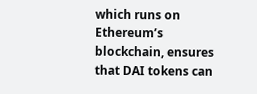which runs on Ethereum’s blockchain, ensures that DAI tokens can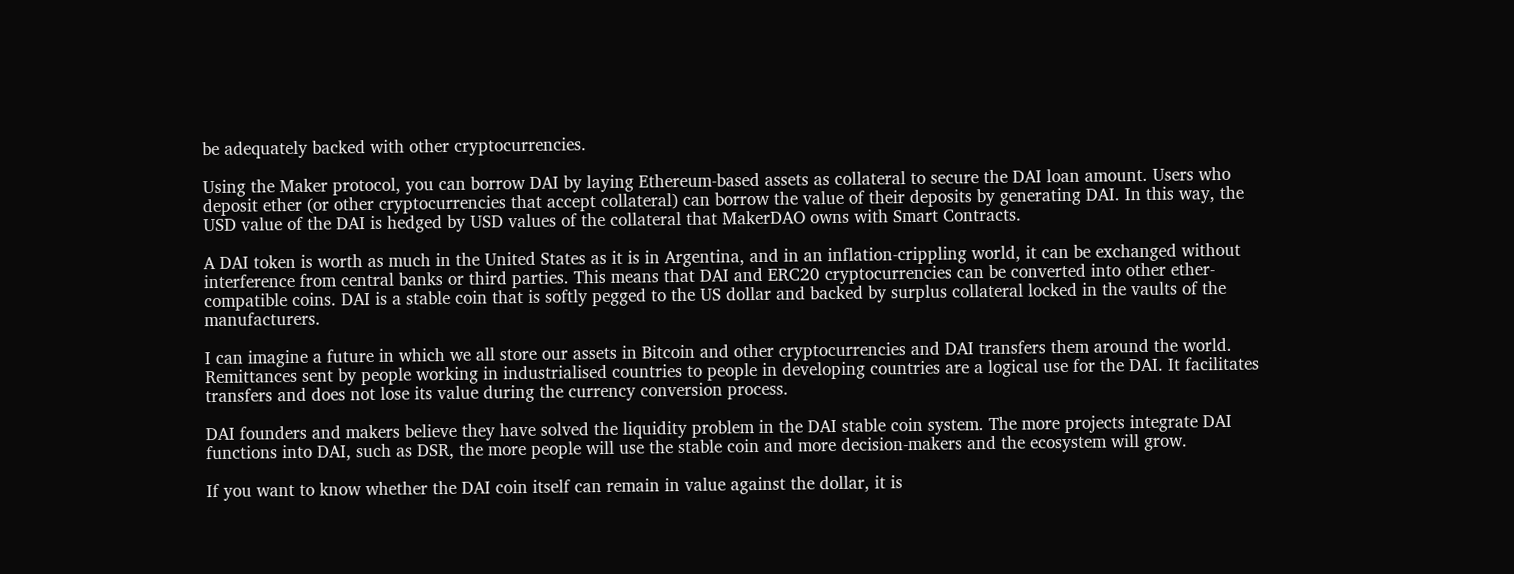be adequately backed with other cryptocurrencies.

Using the Maker protocol, you can borrow DAI by laying Ethereum-based assets as collateral to secure the DAI loan amount. Users who deposit ether (or other cryptocurrencies that accept collateral) can borrow the value of their deposits by generating DAI. In this way, the USD value of the DAI is hedged by USD values of the collateral that MakerDAO owns with Smart Contracts.

A DAI token is worth as much in the United States as it is in Argentina, and in an inflation-crippling world, it can be exchanged without interference from central banks or third parties. This means that DAI and ERC20 cryptocurrencies can be converted into other ether-compatible coins. DAI is a stable coin that is softly pegged to the US dollar and backed by surplus collateral locked in the vaults of the manufacturers.

I can imagine a future in which we all store our assets in Bitcoin and other cryptocurrencies and DAI transfers them around the world. Remittances sent by people working in industrialised countries to people in developing countries are a logical use for the DAI. It facilitates transfers and does not lose its value during the currency conversion process.

DAI founders and makers believe they have solved the liquidity problem in the DAI stable coin system. The more projects integrate DAI functions into DAI, such as DSR, the more people will use the stable coin and more decision-makers and the ecosystem will grow.

If you want to know whether the DAI coin itself can remain in value against the dollar, it is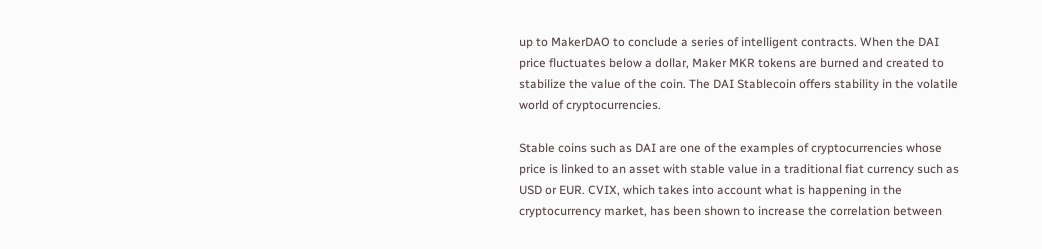up to MakerDAO to conclude a series of intelligent contracts. When the DAI price fluctuates below a dollar, Maker MKR tokens are burned and created to stabilize the value of the coin. The DAI Stablecoin offers stability in the volatile world of cryptocurrencies.

Stable coins such as DAI are one of the examples of cryptocurrencies whose price is linked to an asset with stable value in a traditional fiat currency such as USD or EUR. CVIX, which takes into account what is happening in the cryptocurrency market, has been shown to increase the correlation between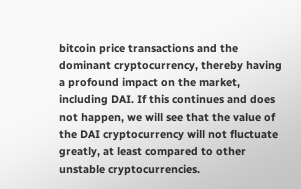bitcoin price transactions and the dominant cryptocurrency, thereby having a profound impact on the market, including DAI. If this continues and does not happen, we will see that the value of the DAI cryptocurrency will not fluctuate greatly, at least compared to other unstable cryptocurrencies.